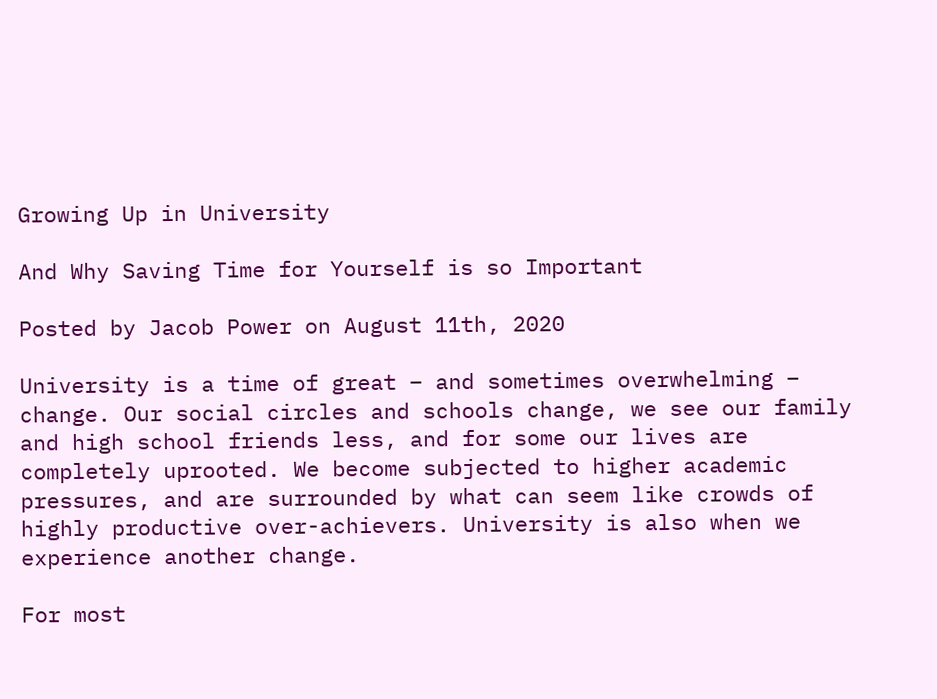Growing Up in University

And Why Saving Time for Yourself is so Important

Posted by Jacob Power on August 11th, 2020

University is a time of great – and sometimes overwhelming – change. Our social circles and schools change, we see our family and high school friends less, and for some our lives are completely uprooted. We become subjected to higher academic pressures, and are surrounded by what can seem like crowds of highly productive over-achievers. University is also when we experience another change.

For most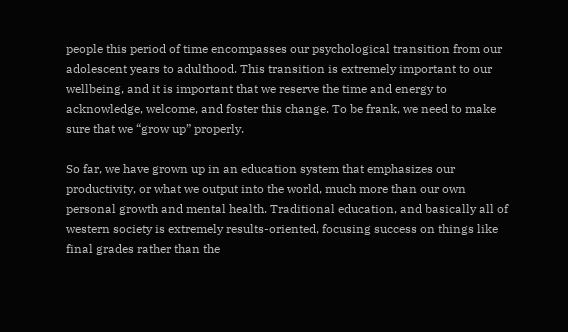people this period of time encompasses our psychological transition from our adolescent years to adulthood. This transition is extremely important to our wellbeing, and it is important that we reserve the time and energy to acknowledge, welcome, and foster this change. To be frank, we need to make sure that we “grow up” properly.

So far, we have grown up in an education system that emphasizes our productivity, or what we output into the world, much more than our own personal growth and mental health. Traditional education, and basically all of western society is extremely results-oriented, focusing success on things like final grades rather than the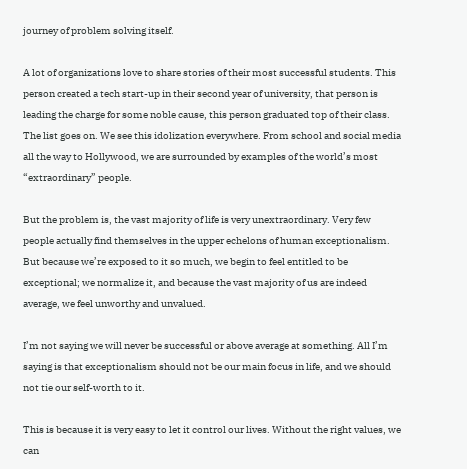journey of problem solving itself.

A lot of organizations love to share stories of their most successful students. This person created a tech start-up in their second year of university, that person is leading the charge for some noble cause, this person graduated top of their class. The list goes on. We see this idolization everywhere. From school and social media all the way to Hollywood, we are surrounded by examples of the world’s most “extraordinary” people.

But the problem is, the vast majority of life is very unextraordinary. Very few people actually find themselves in the upper echelons of human exceptionalism. But because we’re exposed to it so much, we begin to feel entitled to be exceptional; we normalize it, and because the vast majority of us are indeed average, we feel unworthy and unvalued.

I’m not saying we will never be successful or above average at something. All I’m saying is that exceptionalism should not be our main focus in life, and we should not tie our self-worth to it.

This is because it is very easy to let it control our lives. Without the right values, we can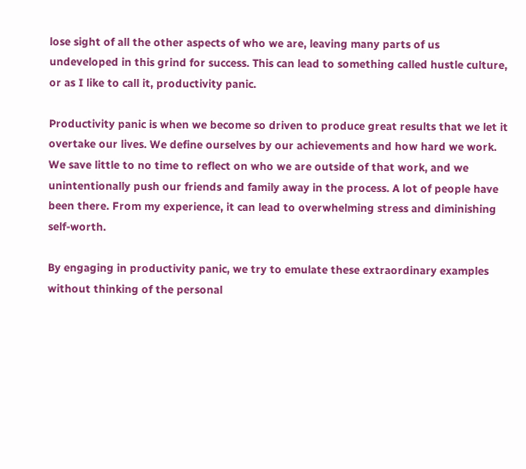lose sight of all the other aspects of who we are, leaving many parts of us undeveloped in this grind for success. This can lead to something called hustle culture, or as I like to call it, productivity panic.

Productivity panic is when we become so driven to produce great results that we let it overtake our lives. We define ourselves by our achievements and how hard we work. We save little to no time to reflect on who we are outside of that work, and we unintentionally push our friends and family away in the process. A lot of people have been there. From my experience, it can lead to overwhelming stress and diminishing self-worth.

By engaging in productivity panic, we try to emulate these extraordinary examples without thinking of the personal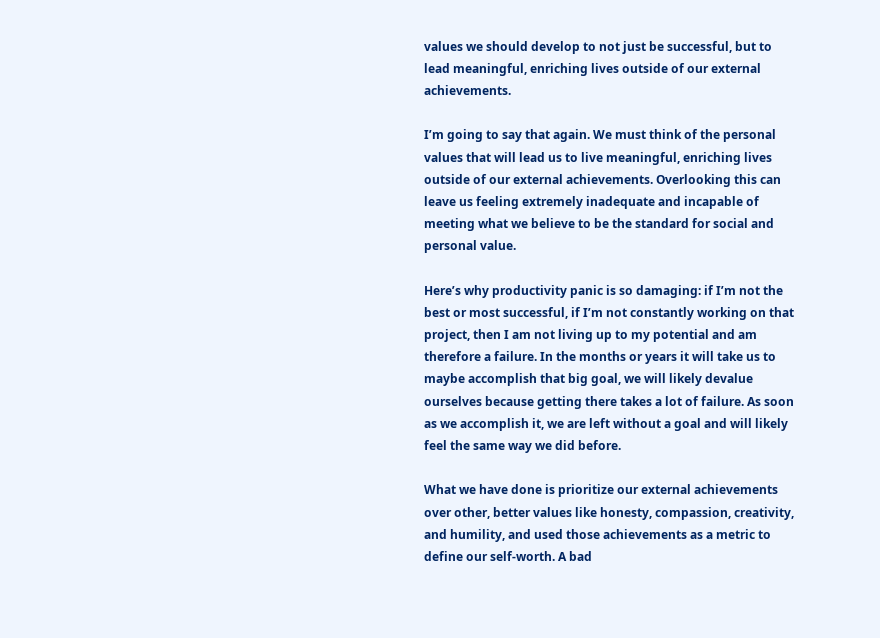values we should develop to not just be successful, but to lead meaningful, enriching lives outside of our external achievements.

I’m going to say that again. We must think of the personal values that will lead us to live meaningful, enriching lives outside of our external achievements. Overlooking this can leave us feeling extremely inadequate and incapable of meeting what we believe to be the standard for social and personal value.

Here’s why productivity panic is so damaging: if I’m not the best or most successful, if I’m not constantly working on that project, then I am not living up to my potential and am therefore a failure. In the months or years it will take us to maybe accomplish that big goal, we will likely devalue ourselves because getting there takes a lot of failure. As soon as we accomplish it, we are left without a goal and will likely feel the same way we did before.

What we have done is prioritize our external achievements over other, better values like honesty, compassion, creativity, and humility, and used those achievements as a metric to define our self-worth. A bad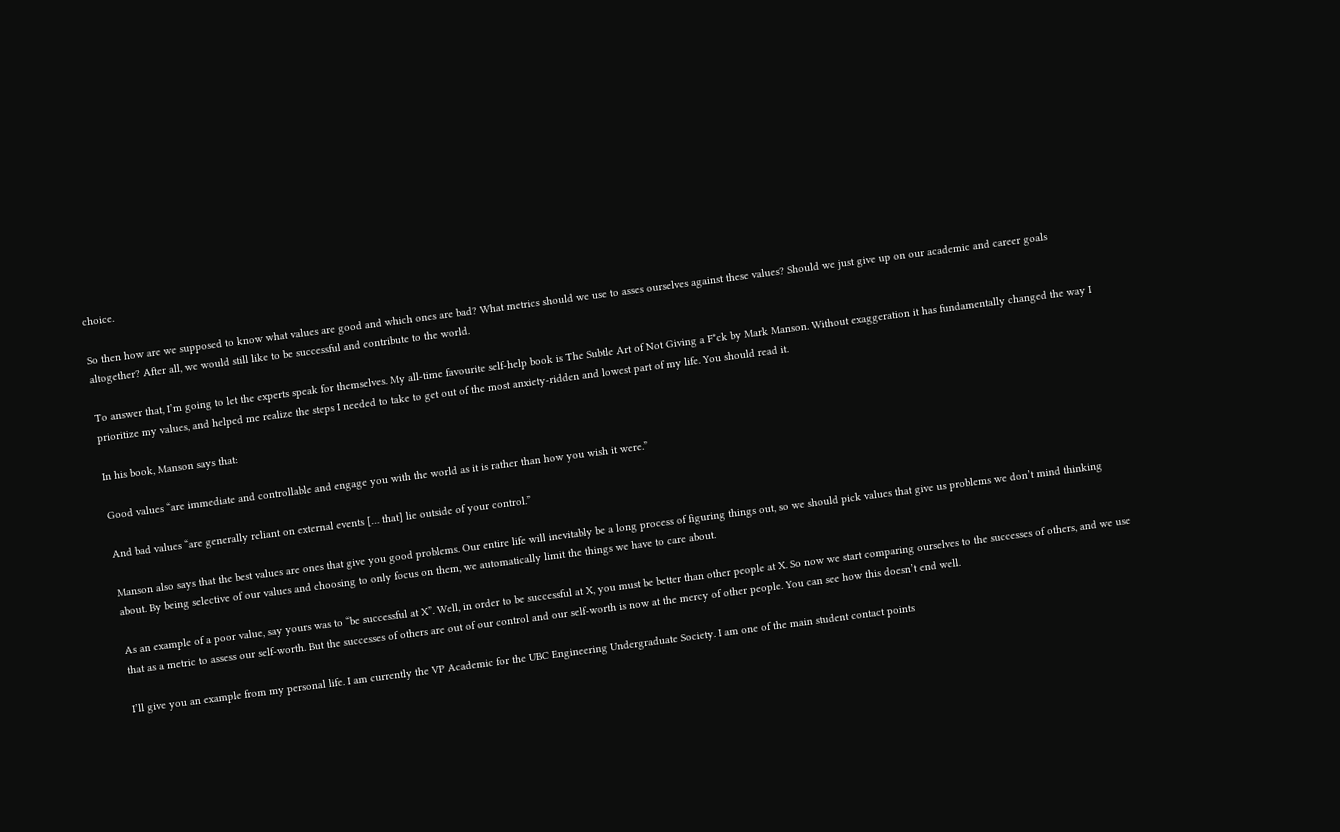choice.

So then how are we supposed to know what values are good and which ones are bad? What metrics should we use to asses ourselves against these values? Should we just give up on our academic and career goals altogether? After all, we would still like to be successful and contribute to the world.

To answer that, I’m going to let the experts speak for themselves. My all-time favourite self-help book is The Subtle Art of Not Giving a F*ck by Mark Manson. Without exaggeration it has fundamentally changed the way I prioritize my values, and helped me realize the steps I needed to take to get out of the most anxiety-ridden and lowest part of my life. You should read it.

In his book, Manson says that:

Good values “are immediate and controllable and engage you with the world as it is rather than how you wish it were.”

And bad values “are generally reliant on external events [… that] lie outside of your control.”

Manson also says that the best values are ones that give you good problems. Our entire life will inevitably be a long process of figuring things out, so we should pick values that give us problems we don’t mind thinking about. By being selective of our values and choosing to only focus on them, we automatically limit the things we have to care about.

As an example of a poor value, say yours was to “be successful at X”. Well, in order to be successful at X, you must be better than other people at X. So now we start comparing ourselves to the successes of others, and we use that as a metric to assess our self-worth. But the successes of others are out of our control and our self-worth is now at the mercy of other people. You can see how this doesn’t end well.

I’ll give you an example from my personal life. I am currently the VP Academic for the UBC Engineering Undergraduate Society. I am one of the main student contact points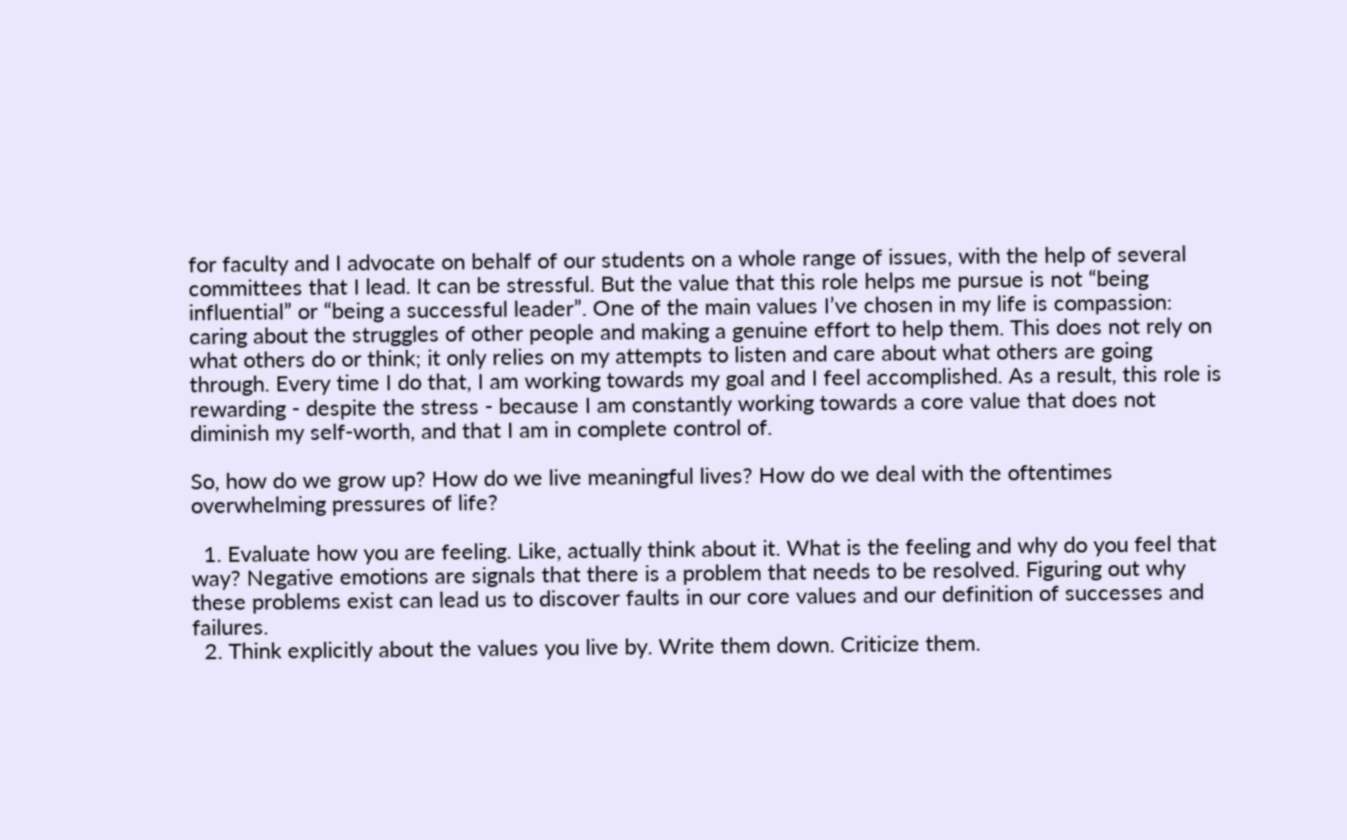for faculty and I advocate on behalf of our students on a whole range of issues, with the help of several committees that I lead. It can be stressful. But the value that this role helps me pursue is not “being influential” or “being a successful leader”. One of the main values I’ve chosen in my life is compassion: caring about the struggles of other people and making a genuine effort to help them. This does not rely on what others do or think; it only relies on my attempts to listen and care about what others are going through. Every time I do that, I am working towards my goal and I feel accomplished. As a result, this role is rewarding - despite the stress - because I am constantly working towards a core value that does not diminish my self-worth, and that I am in complete control of.

So, how do we grow up? How do we live meaningful lives? How do we deal with the oftentimes overwhelming pressures of life?

  1. Evaluate how you are feeling. Like, actually think about it. What is the feeling and why do you feel that way? Negative emotions are signals that there is a problem that needs to be resolved. Figuring out why these problems exist can lead us to discover faults in our core values and our definition of successes and failures.
  2. Think explicitly about the values you live by. Write them down. Criticize them.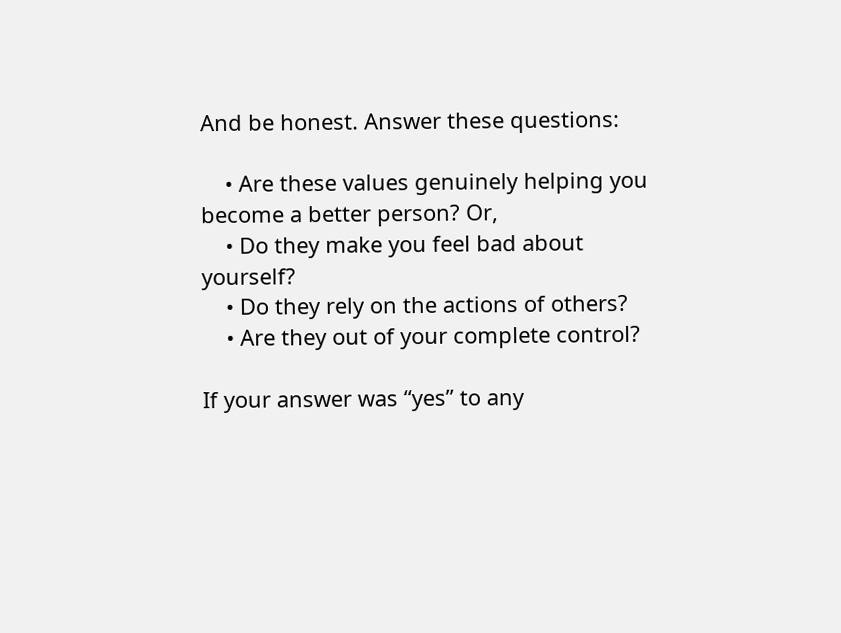And be honest. Answer these questions:

    • Are these values genuinely helping you become a better person? Or,
    • Do they make you feel bad about yourself?
    • Do they rely on the actions of others?
    • Are they out of your complete control?

If your answer was “yes” to any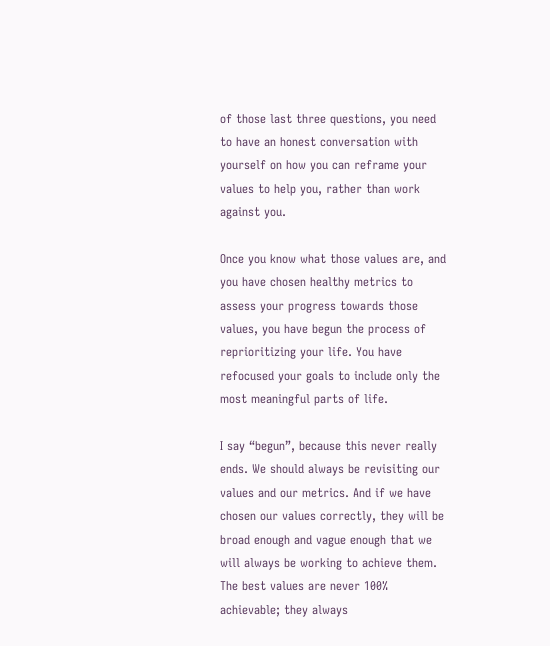of those last three questions, you need to have an honest conversation with yourself on how you can reframe your values to help you, rather than work against you.

Once you know what those values are, and you have chosen healthy metrics to assess your progress towards those values, you have begun the process of reprioritizing your life. You have refocused your goals to include only the most meaningful parts of life.

I say “begun”, because this never really ends. We should always be revisiting our values and our metrics. And if we have chosen our values correctly, they will be broad enough and vague enough that we will always be working to achieve them. The best values are never 100% achievable; they always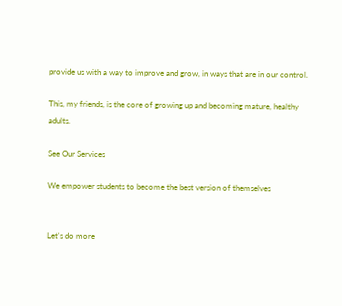provide us with a way to improve and grow, in ways that are in our control.

This, my friends, is the core of growing up and becoming mature, healthy adults.

See Our Services

We empower students to become the best version of themselves


Let's do more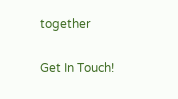together

Get In Touch!